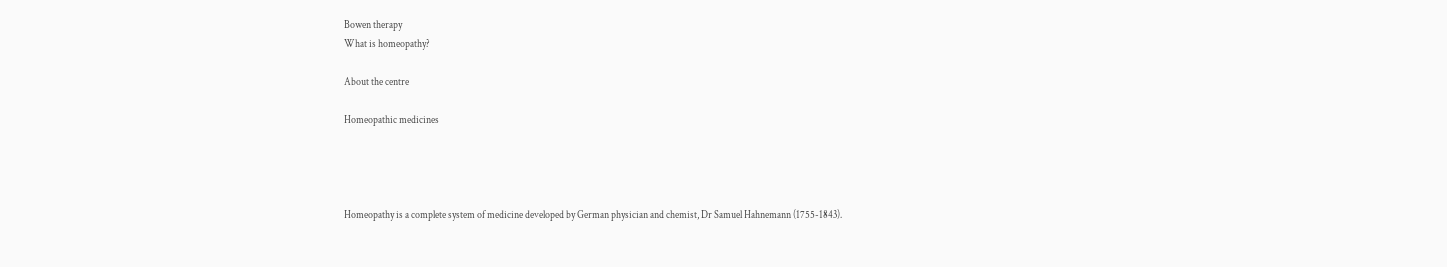Bowen therapy
What is homeopathy?

About the centre

Homeopathic medicines




Homeopathy is a complete system of medicine developed by German physician and chemist, Dr Samuel Hahnemann (1755-1843).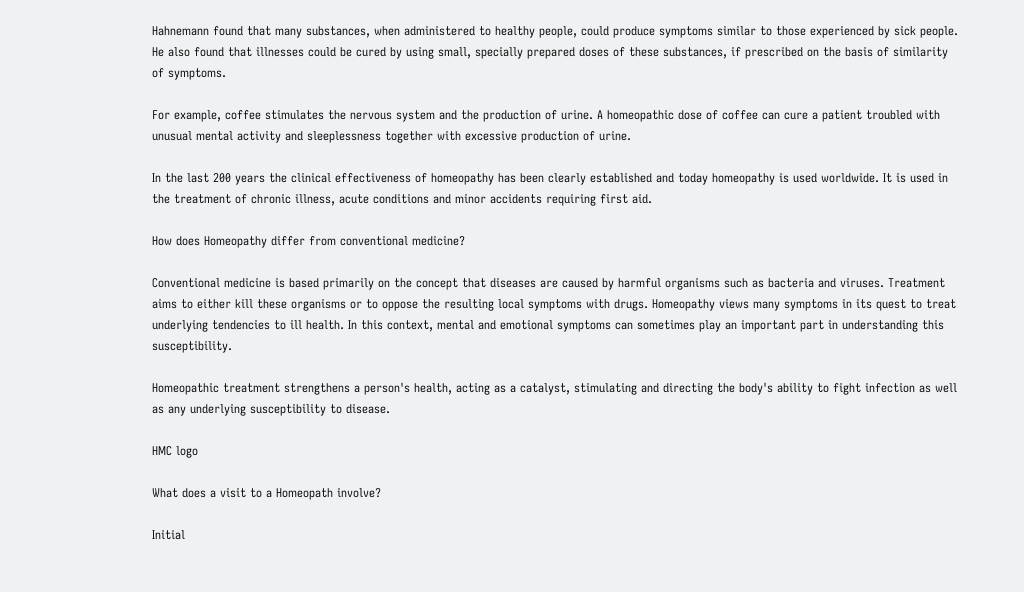Hahnemann found that many substances, when administered to healthy people, could produce symptoms similar to those experienced by sick people. He also found that illnesses could be cured by using small, specially prepared doses of these substances, if prescribed on the basis of similarity of symptoms.

For example, coffee stimulates the nervous system and the production of urine. A homeopathic dose of coffee can cure a patient troubled with unusual mental activity and sleeplessness together with excessive production of urine.

In the last 200 years the clinical effectiveness of homeopathy has been clearly established and today homeopathy is used worldwide. It is used in the treatment of chronic illness, acute conditions and minor accidents requiring first aid.

How does Homeopathy differ from conventional medicine?

Conventional medicine is based primarily on the concept that diseases are caused by harmful organisms such as bacteria and viruses. Treatment aims to either kill these organisms or to oppose the resulting local symptoms with drugs. Homeopathy views many symptoms in its quest to treat underlying tendencies to ill health. In this context, mental and emotional symptoms can sometimes play an important part in understanding this susceptibility.

Homeopathic treatment strengthens a person's health, acting as a catalyst, stimulating and directing the body's ability to fight infection as well as any underlying susceptibility to disease.

HMC logo

What does a visit to a Homeopath involve?

Initial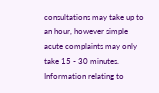consultations may take up to an hour, however simple acute complaints may only take 15 - 30 minutes. Information relating to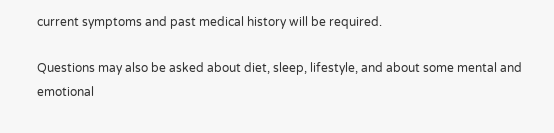current symptoms and past medical history will be required.

Questions may also be asked about diet, sleep, lifestyle, and about some mental and emotional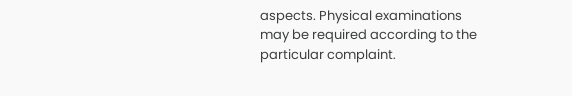aspects. Physical examinations may be required according to the particular complaint.